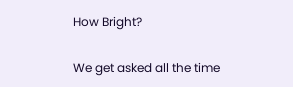How Bright?

We get asked all the time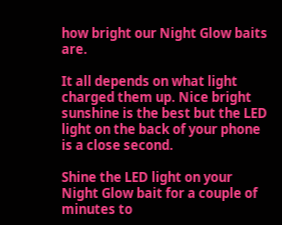how bright our Night Glow baits are.

It all depends on what light charged them up. Nice bright sunshine is the best but the LED light on the back of your phone is a close second.

Shine the LED light on your Night Glow bait for a couple of minutes to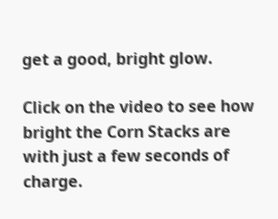get a good, bright glow.

Click on the video to see how bright the Corn Stacks are with just a few seconds of charge.